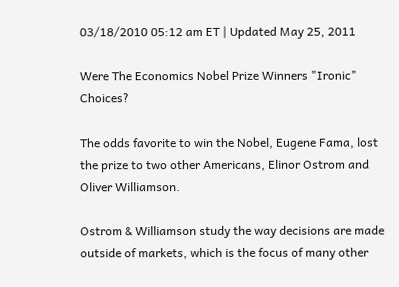03/18/2010 05:12 am ET | Updated May 25, 2011

Were The Economics Nobel Prize Winners "Ironic" Choices?

The odds favorite to win the Nobel, Eugene Fama, lost the prize to two other Americans, Elinor Ostrom and Oliver Williamson.

Ostrom & Williamson study the way decisions are made outside of markets, which is the focus of many other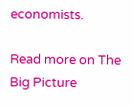economists.

Read more on The Big Picture